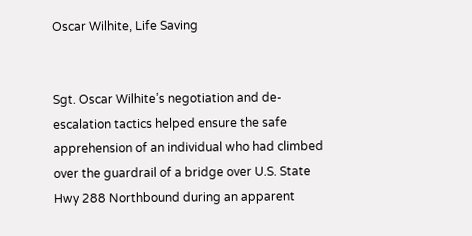Oscar Wilhite, Life Saving


Sgt. Oscar Wilhite’s negotiation and de-escalation tactics helped ensure the safe apprehension of an individual who had climbed over the guardrail of a bridge over U.S. State Hwy 288 Northbound during an apparent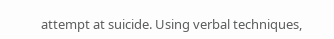attempt at suicide. Using verbal techniques,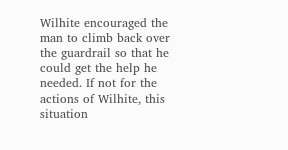Wilhite encouraged the man to climb back over the guardrail so that he could get the help he needed. If not for the actions of Wilhite, this situation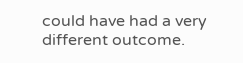could have had a very different outcome.